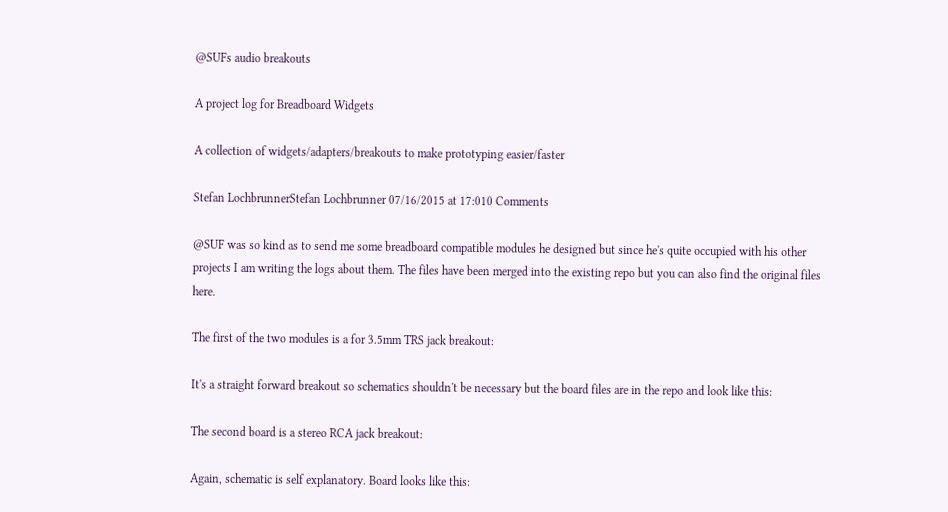@SUFs audio breakouts

A project log for Breadboard Widgets

A collection of widgets/adapters/breakouts to make prototyping easier/faster

Stefan LochbrunnerStefan Lochbrunner 07/16/2015 at 17:010 Comments

@SUF was so kind as to send me some breadboard compatible modules he designed but since he's quite occupied with his other projects I am writing the logs about them. The files have been merged into the existing repo but you can also find the original files here.

The first of the two modules is a for 3.5mm TRS jack breakout:

It's a straight forward breakout so schematics shouldn't be necessary but the board files are in the repo and look like this:

The second board is a stereo RCA jack breakout:

Again, schematic is self explanatory. Board looks like this: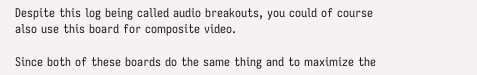Despite this log being called audio breakouts, you could of course also use this board for composite video.

Since both of these boards do the same thing and to maximize the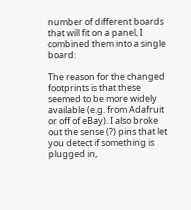number of different boards that will fit on a panel, I combined them into a single board:

The reason for the changed footprints is that these seemed to be more widely available (e.g. from Adafruit or off of eBay). I also broke out the sense (?) pins that let you detect if something is plugged in,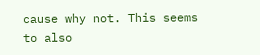cause why not. This seems to also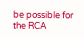be possible for the RCA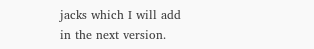jacks which I will add in the next version.